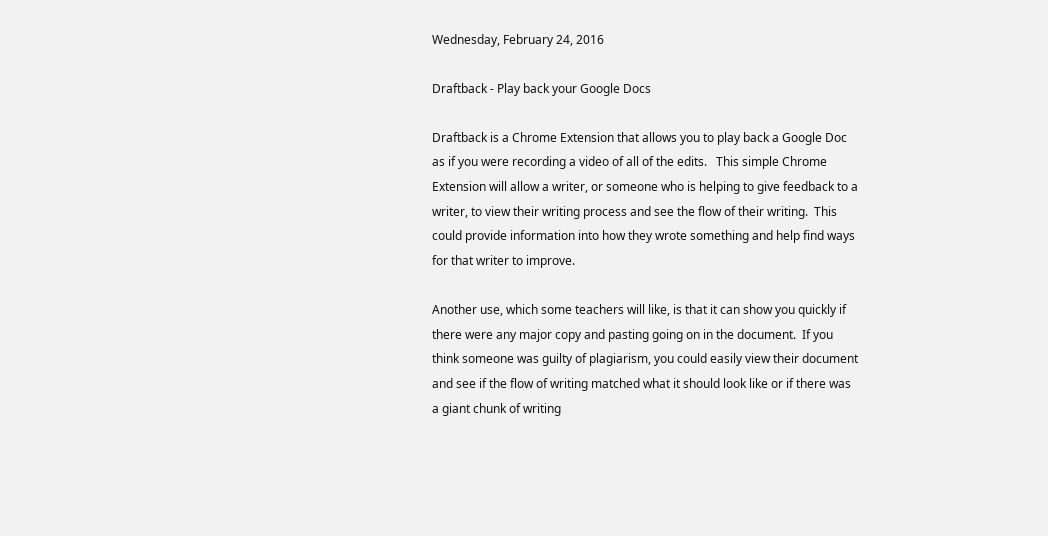Wednesday, February 24, 2016

Draftback - Play back your Google Docs

Draftback is a Chrome Extension that allows you to play back a Google Doc as if you were recording a video of all of the edits.   This simple Chrome Extension will allow a writer, or someone who is helping to give feedback to a writer, to view their writing process and see the flow of their writing.  This could provide information into how they wrote something and help find ways for that writer to improve.

Another use, which some teachers will like, is that it can show you quickly if there were any major copy and pasting going on in the document.  If you think someone was guilty of plagiarism, you could easily view their document and see if the flow of writing matched what it should look like or if there was a giant chunk of writing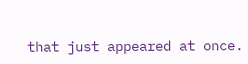that just appeared at once.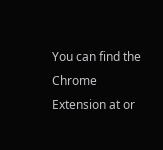You can find the Chrome Extension at or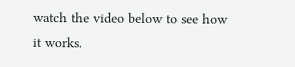watch the video below to see how it works.